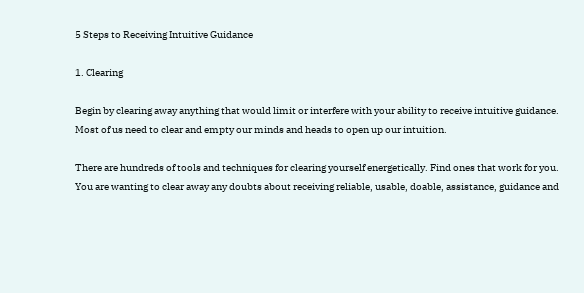5 Steps to Receiving Intuitive Guidance

1. Clearing

Begin by clearing away anything that would limit or interfere with your ability to receive intuitive guidance. Most of us need to clear and empty our minds and heads to open up our intuition.

There are hundreds of tools and techniques for clearing yourself energetically. Find ones that work for you. You are wanting to clear away any doubts about receiving reliable, usable, doable, assistance, guidance and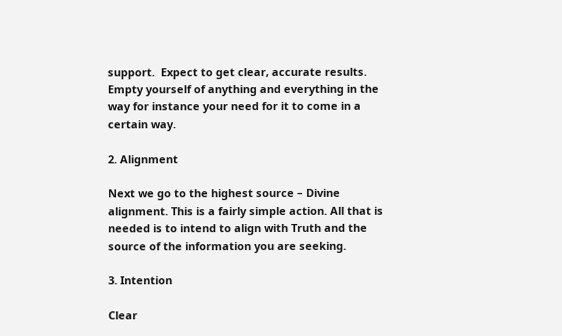support.  Expect to get clear, accurate results. Empty yourself of anything and everything in the way for instance your need for it to come in a certain way.

2. Alignment

Next we go to the highest source – Divine alignment. This is a fairly simple action. All that is needed is to intend to align with Truth and the source of the information you are seeking.

3. Intention

Clear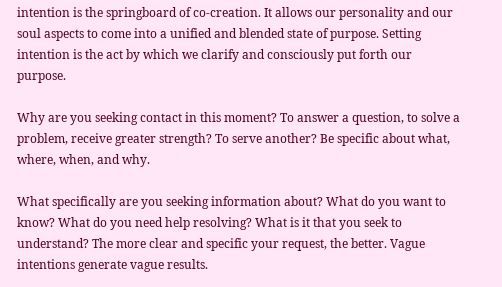intention is the springboard of co-creation. It allows our personality and our soul aspects to come into a unified and blended state of purpose. Setting intention is the act by which we clarify and consciously put forth our purpose.

Why are you seeking contact in this moment? To answer a question, to solve a problem, receive greater strength? To serve another? Be specific about what, where, when, and why.

What specifically are you seeking information about? What do you want to know? What do you need help resolving? What is it that you seek to understand? The more clear and specific your request, the better. Vague intentions generate vague results.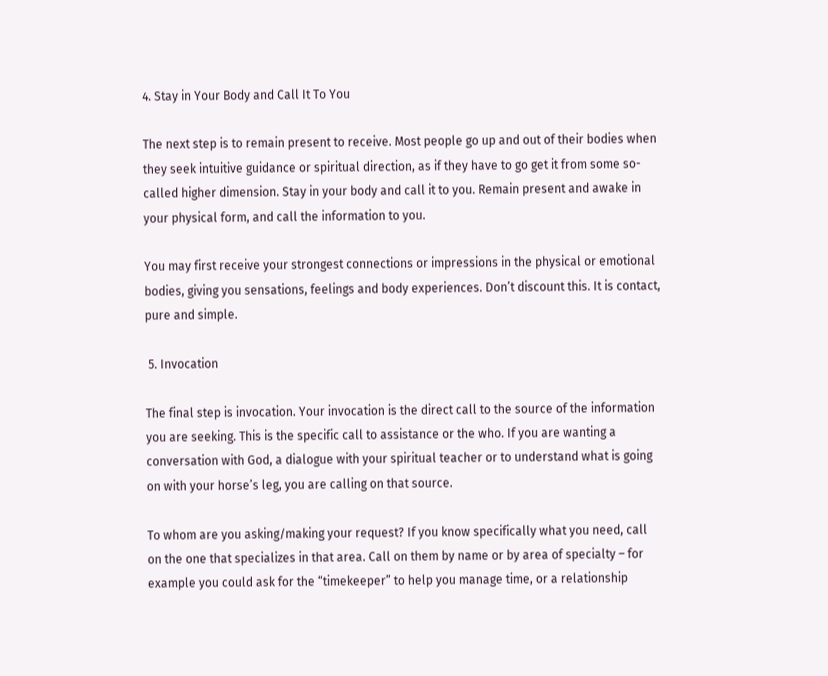4. Stay in Your Body and Call It To You

The next step is to remain present to receive. Most people go up and out of their bodies when they seek intuitive guidance or spiritual direction, as if they have to go get it from some so-called higher dimension. Stay in your body and call it to you. Remain present and awake in your physical form, and call the information to you.

You may first receive your strongest connections or impressions in the physical or emotional bodies, giving you sensations, feelings and body experiences. Don’t discount this. It is contact, pure and simple.

 5. Invocation

The final step is invocation. Your invocation is the direct call to the source of the information you are seeking. This is the specific call to assistance or the who. If you are wanting a conversation with God, a dialogue with your spiritual teacher or to understand what is going on with your horse’s leg, you are calling on that source.

To whom are you asking/making your request? If you know specifically what you need, call on the one that specializes in that area. Call on them by name or by area of specialty – for example you could ask for the “timekeeper” to help you manage time, or a relationship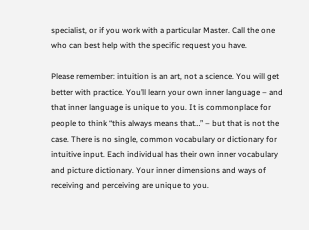specialist, or if you work with a particular Master. Call the one who can best help with the specific request you have.

Please remember: intuition is an art, not a science. You will get better with practice. You’ll learn your own inner language – and that inner language is unique to you. It is commonplace for people to think “this always means that…” – but that is not the case. There is no single, common vocabulary or dictionary for intuitive input. Each individual has their own inner vocabulary and picture dictionary. Your inner dimensions and ways of receiving and perceiving are unique to you.